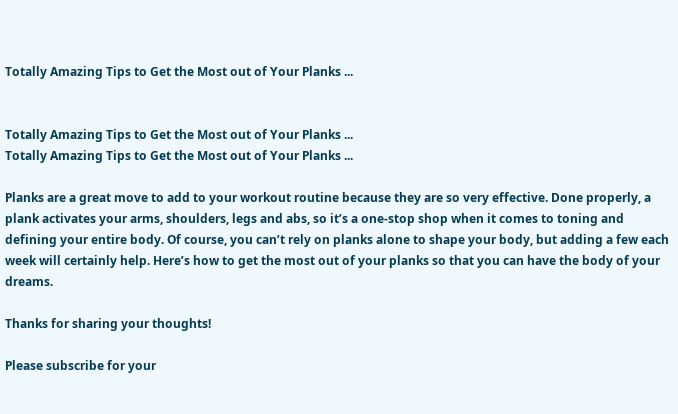Totally Amazing Tips to Get the Most out of Your Planks ...


Totally Amazing Tips to Get the Most out of Your Planks ...
Totally Amazing Tips to Get the Most out of Your Planks ...

Planks are a great move to add to your workout routine because they are so very effective. Done properly, a plank activates your arms, shoulders, legs and abs, so it’s a one-stop shop when it comes to toning and defining your entire body. Of course, you can’t rely on planks alone to shape your body, but adding a few each week will certainly help. Here’s how to get the most out of your planks so that you can have the body of your dreams.

Thanks for sharing your thoughts!

Please subscribe for your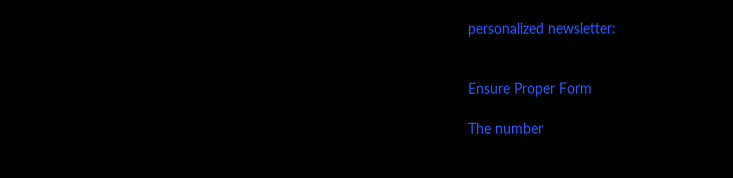personalized newsletter:


Ensure Proper Form

The number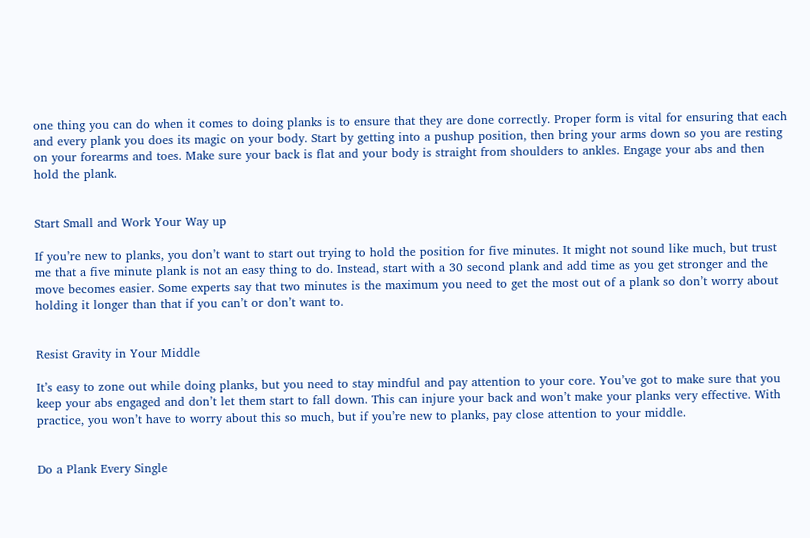one thing you can do when it comes to doing planks is to ensure that they are done correctly. Proper form is vital for ensuring that each and every plank you does its magic on your body. Start by getting into a pushup position, then bring your arms down so you are resting on your forearms and toes. Make sure your back is flat and your body is straight from shoulders to ankles. Engage your abs and then hold the plank.


Start Small and Work Your Way up

If you’re new to planks, you don’t want to start out trying to hold the position for five minutes. It might not sound like much, but trust me that a five minute plank is not an easy thing to do. Instead, start with a 30 second plank and add time as you get stronger and the move becomes easier. Some experts say that two minutes is the maximum you need to get the most out of a plank so don’t worry about holding it longer than that if you can’t or don’t want to.


Resist Gravity in Your Middle

It’s easy to zone out while doing planks, but you need to stay mindful and pay attention to your core. You’ve got to make sure that you keep your abs engaged and don’t let them start to fall down. This can injure your back and won’t make your planks very effective. With practice, you won’t have to worry about this so much, but if you’re new to planks, pay close attention to your middle.


Do a Plank Every Single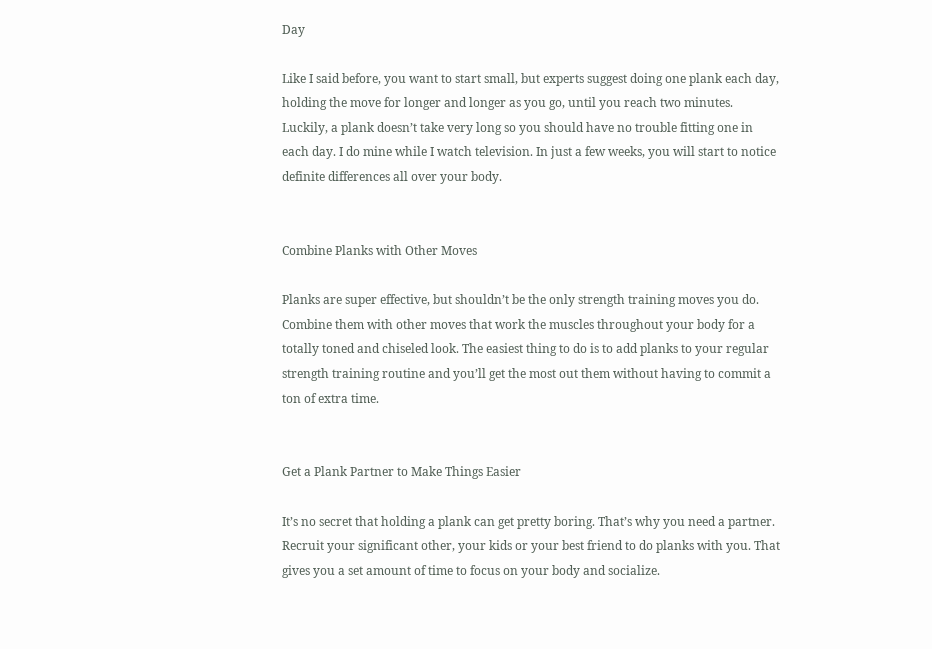Day

Like I said before, you want to start small, but experts suggest doing one plank each day, holding the move for longer and longer as you go, until you reach two minutes. Luckily, a plank doesn’t take very long so you should have no trouble fitting one in each day. I do mine while I watch television. In just a few weeks, you will start to notice definite differences all over your body.


Combine Planks with Other Moves

Planks are super effective, but shouldn’t be the only strength training moves you do. Combine them with other moves that work the muscles throughout your body for a totally toned and chiseled look. The easiest thing to do is to add planks to your regular strength training routine and you’ll get the most out them without having to commit a ton of extra time.


Get a Plank Partner to Make Things Easier

It’s no secret that holding a plank can get pretty boring. That’s why you need a partner. Recruit your significant other, your kids or your best friend to do planks with you. That gives you a set amount of time to focus on your body and socialize.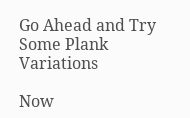Go Ahead and Try Some Plank Variations

Now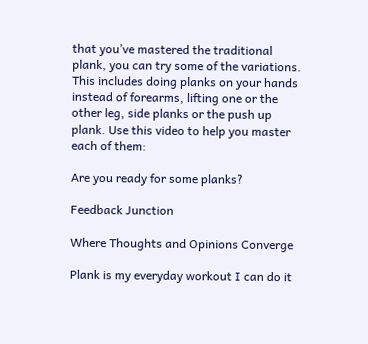that you’ve mastered the traditional plank, you can try some of the variations. This includes doing planks on your hands instead of forearms, lifting one or the other leg, side planks or the push up plank. Use this video to help you master each of them:

Are you ready for some planks?

Feedback Junction

Where Thoughts and Opinions Converge

Plank is my everyday workout I can do it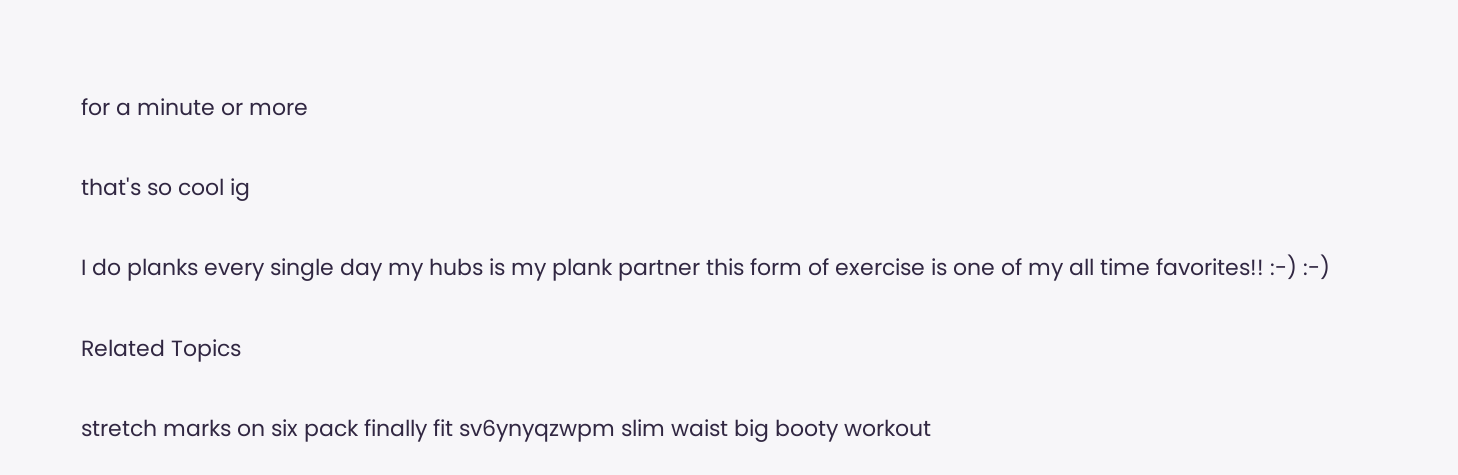for a minute or more

that's so cool ig

I do planks every single day my hubs is my plank partner this form of exercise is one of my all time favorites!! :-) :-)

Related Topics

stretch marks on six pack finally fit sv6ynyqzwpm slim waist big booty workout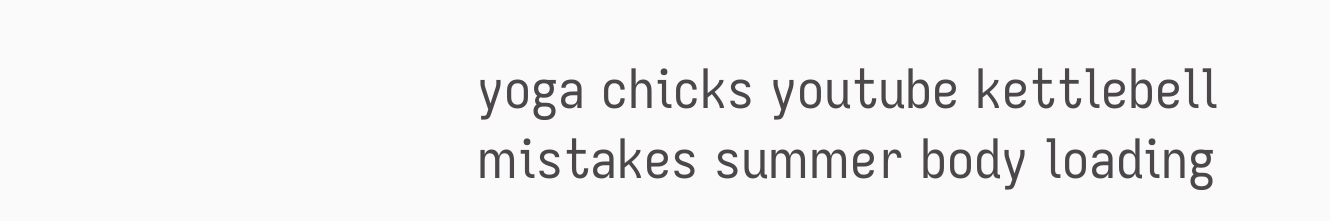yoga chicks youtube kettlebell mistakes summer body loading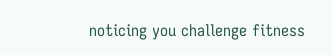noticing you challenge fitness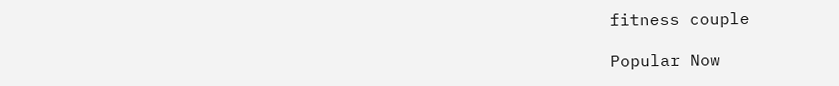fitness couple

Popular Now